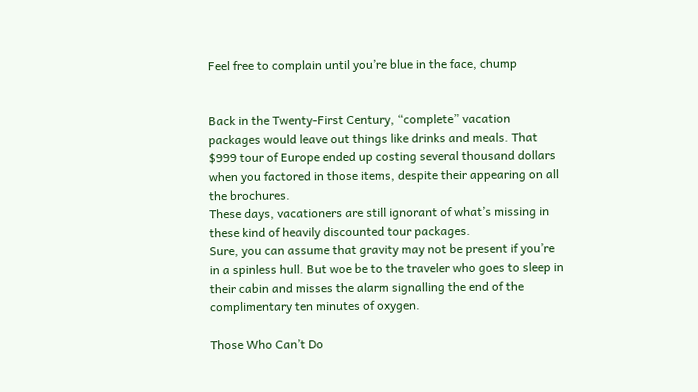Feel free to complain until you’re blue in the face, chump


Back in the Twenty-First Century, “complete” vacation packages would leave out things like drinks and meals. That $999 tour of Europe ended up costing several thousand dollars when you factored in those items, despite their appearing on all the brochures.
These days, vacationers are still ignorant of what’s missing in these kind of heavily discounted tour packages.
Sure, you can assume that gravity may not be present if you’re in a spinless hull. But woe be to the traveler who goes to sleep in their cabin and misses the alarm signalling the end of the complimentary ten minutes of oxygen.

Those Who Can’t Do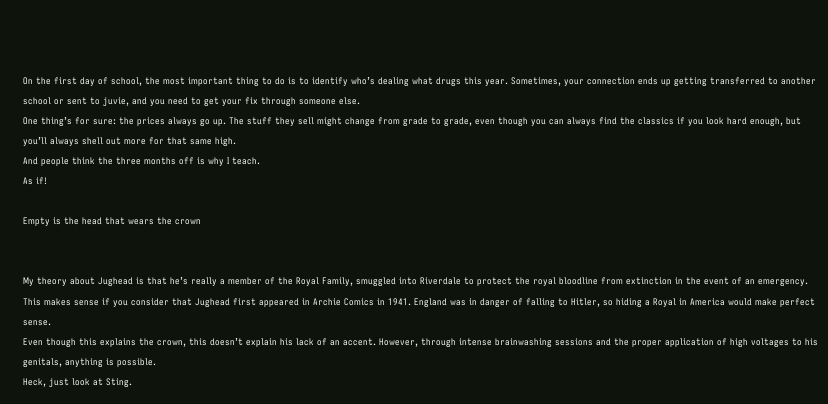On the first day of school, the most important thing to do is to identify who’s dealing what drugs this year. Sometimes, your connection ends up getting transferred to another school or sent to juvie, and you need to get your fix through someone else.
One thing’s for sure: the prices always go up. The stuff they sell might change from grade to grade, even though you can always find the classics if you look hard enough, but you’ll always shell out more for that same high.
And people think the three months off is why I teach.
As if!

Empty is the head that wears the crown


My theory about Jughead is that he’s really a member of the Royal Family, smuggled into Riverdale to protect the royal bloodline from extinction in the event of an emergency.
This makes sense if you consider that Jughead first appeared in Archie Comics in 1941. England was in danger of falling to Hitler, so hiding a Royal in America would make perfect sense.
Even though this explains the crown, this doesn’t explain his lack of an accent. However, through intense brainwashing sessions and the proper application of high voltages to his genitals, anything is possible.
Heck, just look at Sting.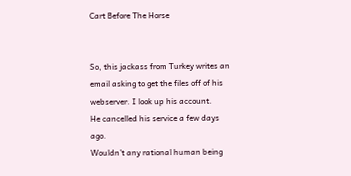Cart Before The Horse


So, this jackass from Turkey writes an email asking to get the files off of his webserver. I look up his account.
He cancelled his service a few days ago.
Wouldn’t any rational human being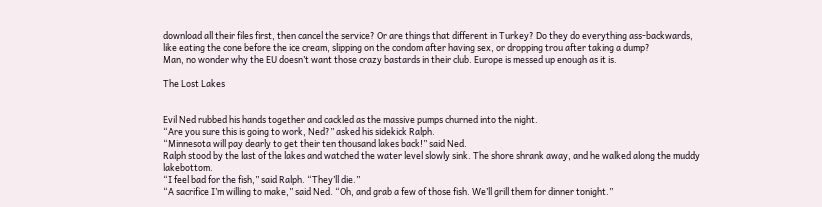download all their files first, then cancel the service? Or are things that different in Turkey? Do they do everything ass-backwards, like eating the cone before the ice cream, slipping on the condom after having sex, or dropping trou after taking a dump?
Man, no wonder why the EU doesn’t want those crazy bastards in their club. Europe is messed up enough as it is.

The Lost Lakes


Evil Ned rubbed his hands together and cackled as the massive pumps churned into the night.
“Are you sure this is going to work, Ned?” asked his sidekick Ralph.
“Minnesota will pay dearly to get their ten thousand lakes back!” said Ned.
Ralph stood by the last of the lakes and watched the water level slowly sink. The shore shrank away, and he walked along the muddy lakebottom.
“I feel bad for the fish,” said Ralph. “They’ll die.”
“A sacrifice I’m willing to make,” said Ned. “Oh, and grab a few of those fish. We’ll grill them for dinner tonight.”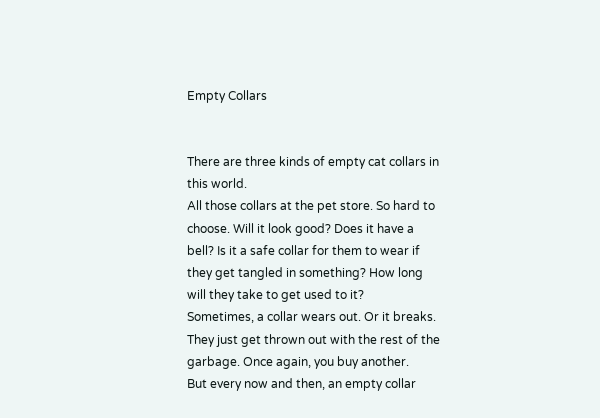Empty Collars


There are three kinds of empty cat collars in this world.
All those collars at the pet store. So hard to choose. Will it look good? Does it have a bell? Is it a safe collar for them to wear if they get tangled in something? How long will they take to get used to it?
Sometimes, a collar wears out. Or it breaks. They just get thrown out with the rest of the garbage. Once again, you buy another.
But every now and then, an empty collar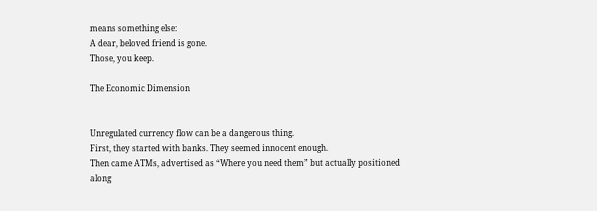means something else:
A dear, beloved friend is gone.
Those, you keep.

The Economic Dimension


Unregulated currency flow can be a dangerous thing.
First, they started with banks. They seemed innocent enough.
Then came ATMs, advertised as “Where you need them” but actually positioned along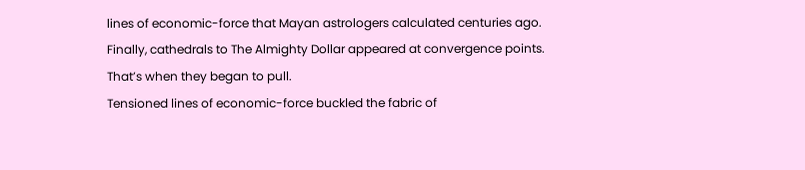lines of economic-force that Mayan astrologers calculated centuries ago.
Finally, cathedrals to The Almighty Dollar appeared at convergence points.
That’s when they began to pull.
Tensioned lines of economic-force buckled the fabric of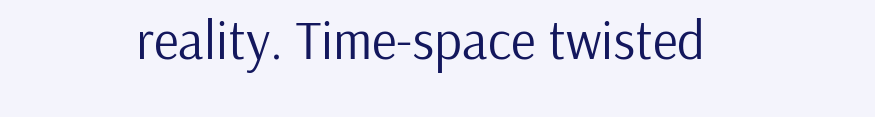reality. Time-space twisted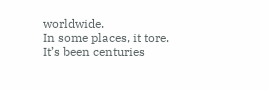worldwide.
In some places, it tore.
It’s been centuries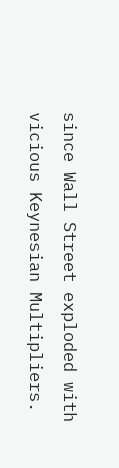since Wall Street exploded with vicious Keynesian Multipliers.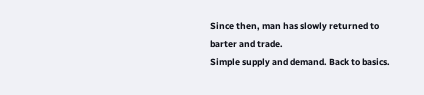Since then, man has slowly returned to barter and trade.
Simple supply and demand. Back to basics.